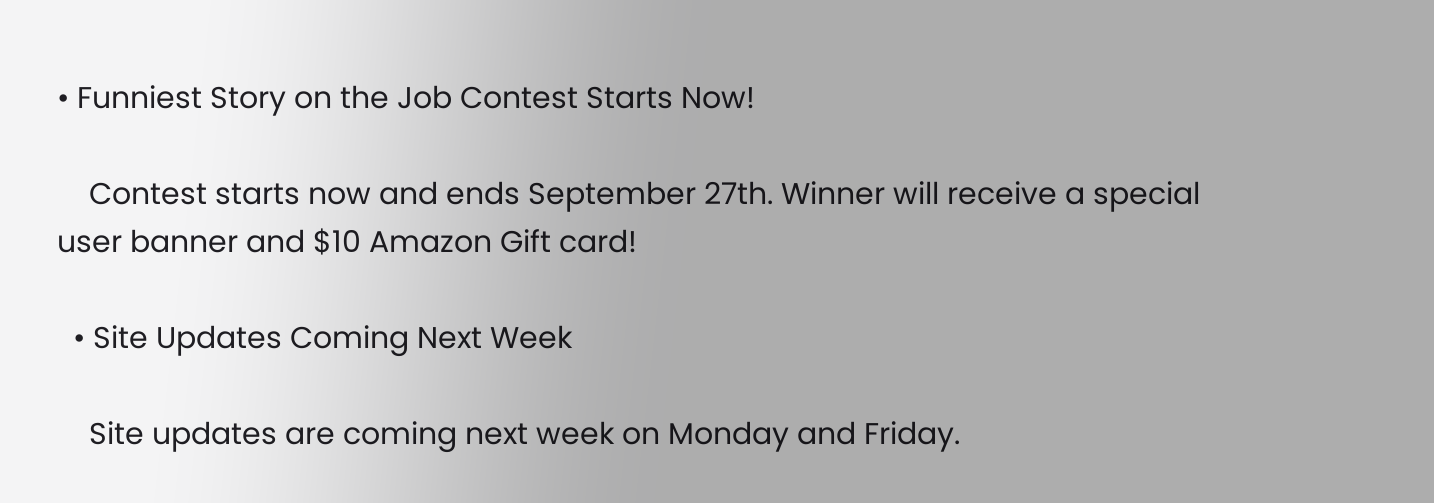• Funniest Story on the Job Contest Starts Now!

    Contest starts now and ends September 27th. Winner will receive a special user banner and $10 Amazon Gift card!

  • Site Updates Coming Next Week

    Site updates are coming next week on Monday and Friday.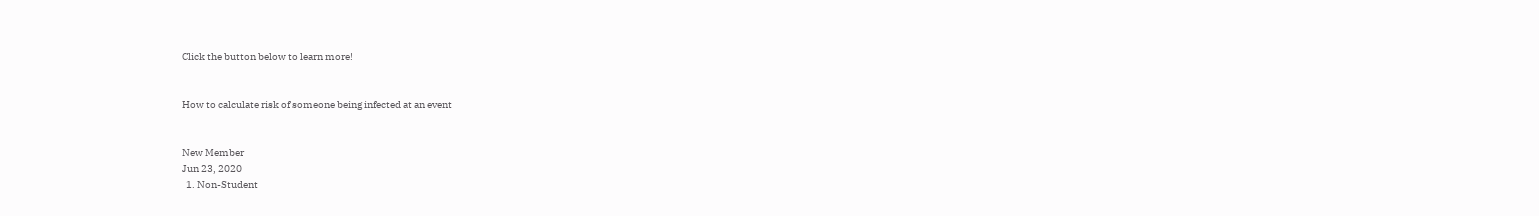Click the button below to learn more!


How to calculate risk of someone being infected at an event


New Member
Jun 23, 2020
  1. Non-Student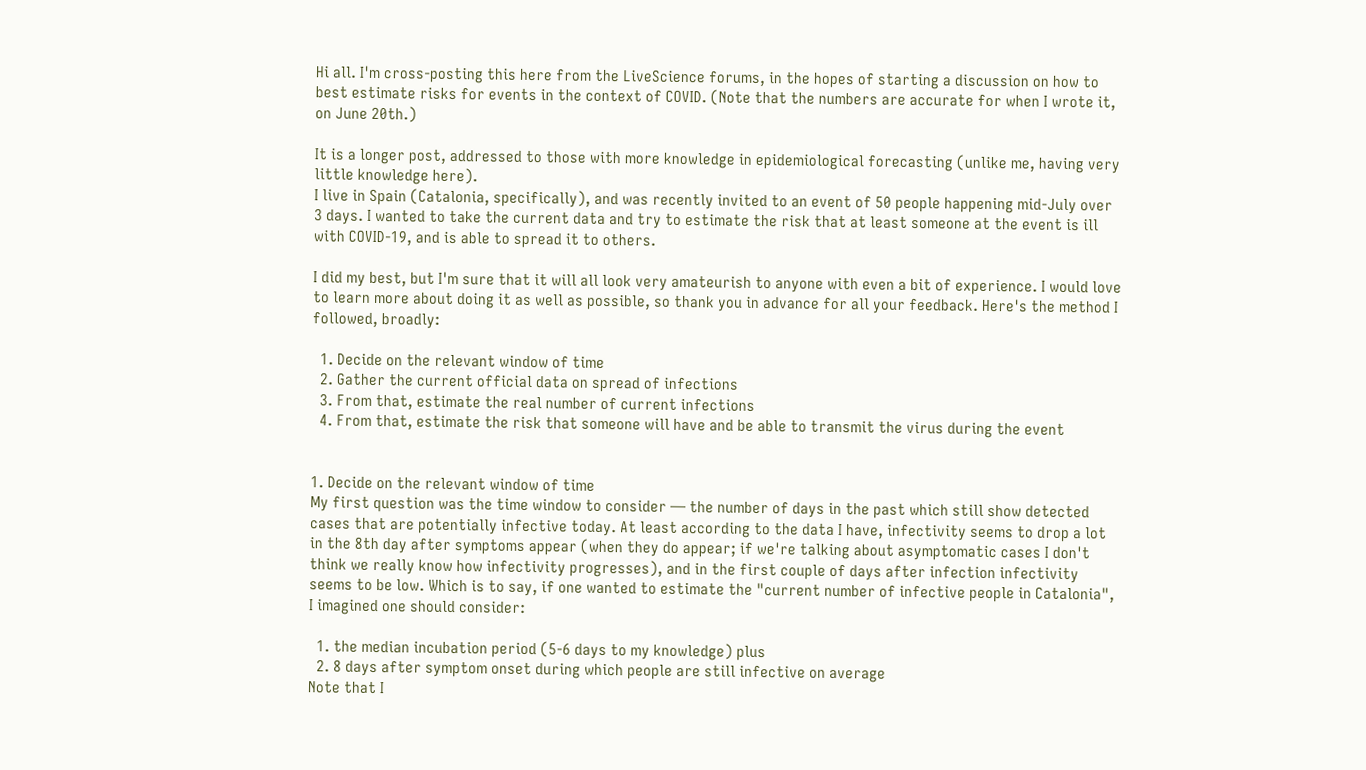Hi all. I'm cross-posting this here from the LiveScience forums, in the hopes of starting a discussion on how to best estimate risks for events in the context of COVID. (Note that the numbers are accurate for when I wrote it, on June 20th.)

It is a longer post, addressed to those with more knowledge in epidemiological forecasting (unlike me, having very little knowledge here).
I live in Spain (Catalonia, specifically), and was recently invited to an event of 50 people happening mid-July over 3 days. I wanted to take the current data and try to estimate the risk that at least someone at the event is ill with COVID-19, and is able to spread it to others.

I did my best, but I'm sure that it will all look very amateurish to anyone with even a bit of experience. I would love to learn more about doing it as well as possible, so thank you in advance for all your feedback. Here's the method I followed, broadly:

  1. Decide on the relevant window of time
  2. Gather the current official data on spread of infections
  3. From that, estimate the real number of current infections
  4. From that, estimate the risk that someone will have and be able to transmit the virus during the event


1. Decide on the relevant window of time
My first question was the time window to consider — the number of days in the past which still show detected cases that are potentially infective today. At least according to the data I have, infectivity seems to drop a lot in the 8th day after symptoms appear (when they do appear; if we're talking about asymptomatic cases I don't think we really know how infectivity progresses), and in the first couple of days after infection infectivity seems to be low. Which is to say, if one wanted to estimate the "current number of infective people in Catalonia", I imagined one should consider:

  1. the median incubation period (5-6 days to my knowledge) plus
  2. 8 days after symptom onset during which people are still infective on average
Note that I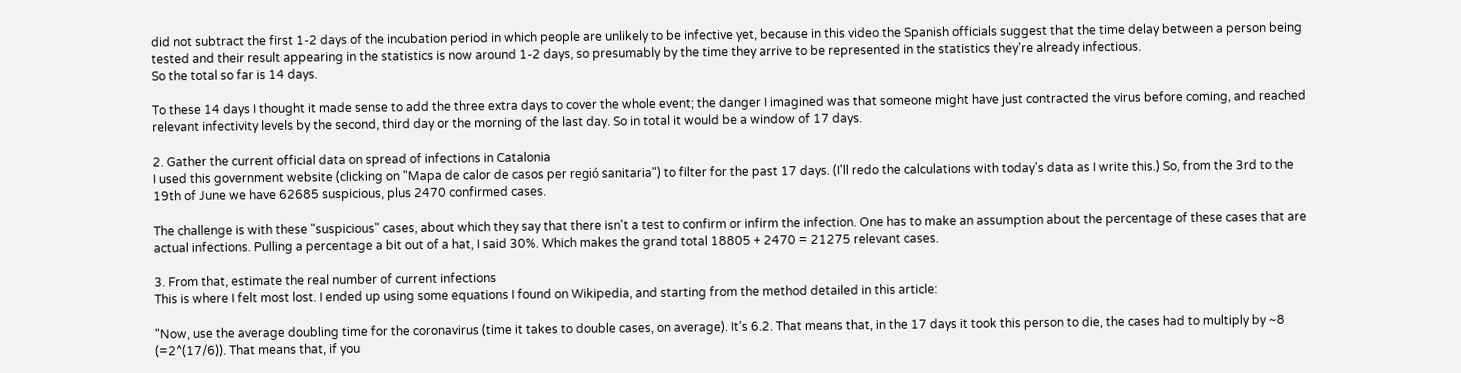did not subtract the first 1-2 days of the incubation period in which people are unlikely to be infective yet, because in this video the Spanish officials suggest that the time delay between a person being tested and their result appearing in the statistics is now around 1-2 days, so presumably by the time they arrive to be represented in the statistics they're already infectious.
So the total so far is 14 days.

To these 14 days I thought it made sense to add the three extra days to cover the whole event; the danger I imagined was that someone might have just contracted the virus before coming, and reached relevant infectivity levels by the second, third day or the morning of the last day. So in total it would be a window of 17 days.

2. Gather the current official data on spread of infections in Catalonia
I used this government website (clicking on "Mapa de calor de casos per regió sanitaria") to filter for the past 17 days. (I'll redo the calculations with today's data as I write this.) So, from the 3rd to the 19th of June we have 62685 suspicious, plus 2470 confirmed cases.

The challenge is with these "suspicious" cases, about which they say that there isn't a test to confirm or infirm the infection. One has to make an assumption about the percentage of these cases that are actual infections. Pulling a percentage a bit out of a hat, I said 30%. Which makes the grand total 18805 + 2470 = 21275 relevant cases.

3. From that, estimate the real number of current infections
This is where I felt most lost. I ended up using some equations I found on Wikipedia, and starting from the method detailed in this article:

"Now, use the average doubling time for the coronavirus (time it takes to double cases, on average). It’s 6.2. That means that, in the 17 days it took this person to die, the cases had to multiply by ~8 (=2^(17/6)). That means that, if you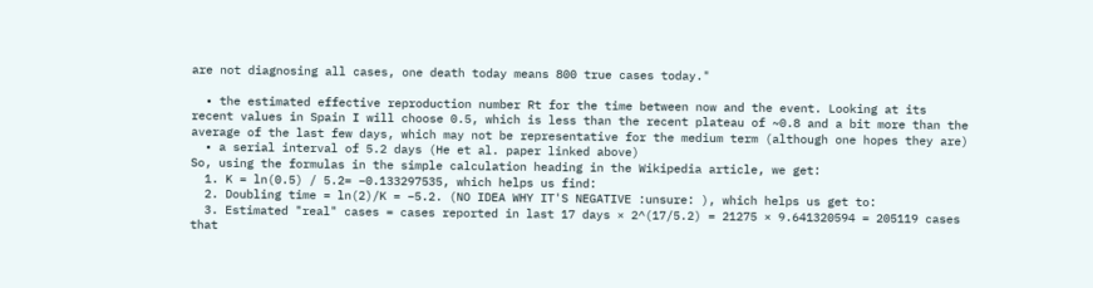are not diagnosing all cases, one death today means 800 true cases today."

  • the estimated effective reproduction number Rt for the time between now and the event. Looking at its recent values in Spain I will choose 0.5, which is less than the recent plateau of ~0.8 and a bit more than the average of the last few days, which may not be representative for the medium term (although one hopes they are)
  • a serial interval of 5.2 days (He et al. paper linked above)
So, using the formulas in the simple calculation heading in the Wikipedia article, we get:
  1. K = ln(0.5) / 5.2= −0.133297535, which helps us find:
  2. Doubling time = ln(2)/K = −5.2. (NO IDEA WHY IT'S NEGATIVE :unsure: ), which helps us get to:
  3. Estimated "real" cases = cases reported in last 17 days × 2^(17/5.2) = 21275 × 9.641320594 = 205119 cases that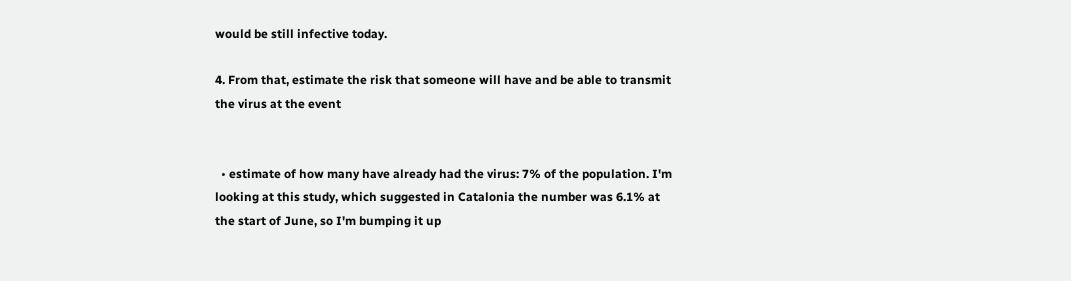would be still infective today.

4. From that, estimate the risk that someone will have and be able to transmit the virus at the event


  • estimate of how many have already had the virus: 7% of the population. I'm looking at this study, which suggested in Catalonia the number was 6.1% at the start of June, so I'm bumping it up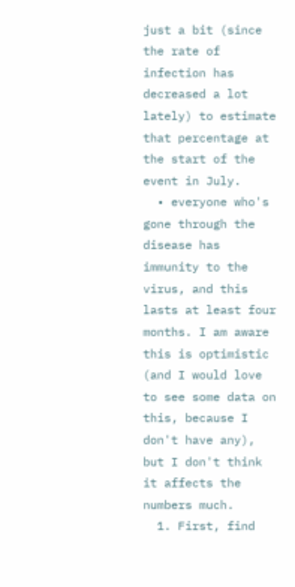just a bit (since the rate of infection has decreased a lot lately) to estimate that percentage at the start of the event in July.
  • everyone who's gone through the disease has immunity to the virus, and this lasts at least four months. I am aware this is optimistic (and I would love to see some data on this, because I don't have any), but I don't think it affects the numbers much.
  1. First, find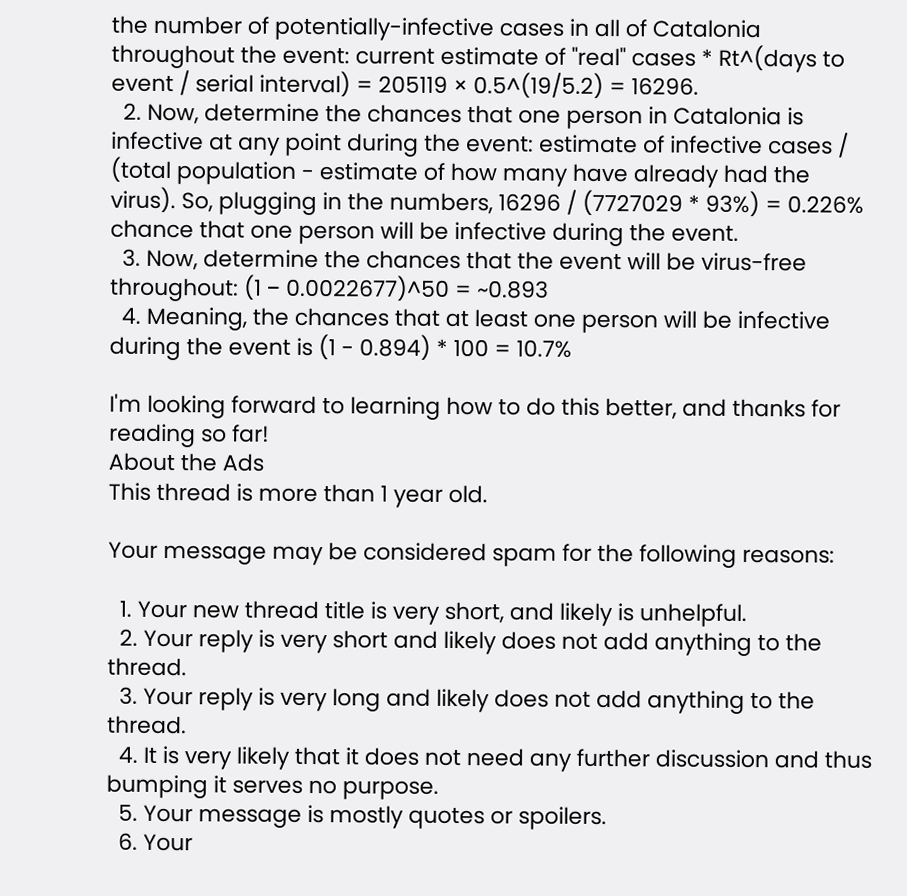the number of potentially-infective cases in all of Catalonia throughout the event: current estimate of "real" cases * Rt^(days to event / serial interval) = 205119 × 0.5^(19/5.2) = 16296.
  2. Now, determine the chances that one person in Catalonia is infective at any point during the event: estimate of infective cases / (total population - estimate of how many have already had the virus). So, plugging in the numbers, 16296 / (7727029 * 93%) = 0.226% chance that one person will be infective during the event.
  3. Now, determine the chances that the event will be virus-free throughout: (1 − 0.0022677)^50 = ~0.893
  4. Meaning, the chances that at least one person will be infective during the event is (1 - 0.894) * 100 = 10.7%

I'm looking forward to learning how to do this better, and thanks for reading so far!
About the Ads
This thread is more than 1 year old.

Your message may be considered spam for the following reasons:

  1. Your new thread title is very short, and likely is unhelpful.
  2. Your reply is very short and likely does not add anything to the thread.
  3. Your reply is very long and likely does not add anything to the thread.
  4. It is very likely that it does not need any further discussion and thus bumping it serves no purpose.
  5. Your message is mostly quotes or spoilers.
  6. Your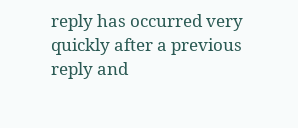reply has occurred very quickly after a previous reply and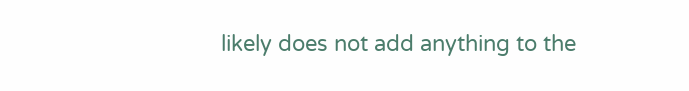likely does not add anything to the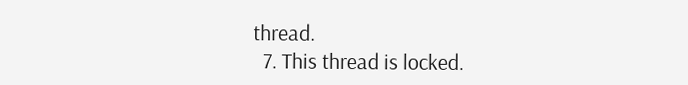thread.
  7. This thread is locked.